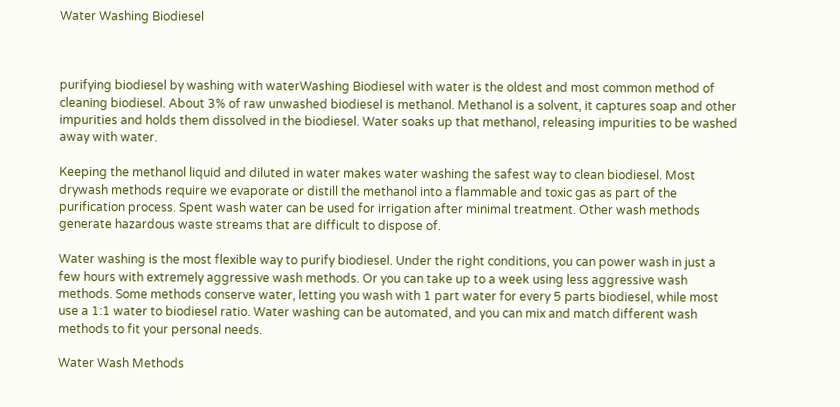Water Washing Biodiesel



purifying biodiesel by washing with waterWashing Biodiesel with water is the oldest and most common method of cleaning biodiesel. About 3% of raw unwashed biodiesel is methanol. Methanol is a solvent, it captures soap and other impurities and holds them dissolved in the biodiesel. Water soaks up that methanol, releasing impurities to be washed away with water.

Keeping the methanol liquid and diluted in water makes water washing the safest way to clean biodiesel. Most drywash methods require we evaporate or distill the methanol into a flammable and toxic gas as part of the purification process. Spent wash water can be used for irrigation after minimal treatment. Other wash methods generate hazardous waste streams that are difficult to dispose of.

Water washing is the most flexible way to purify biodiesel. Under the right conditions, you can power wash in just a few hours with extremely aggressive wash methods. Or you can take up to a week using less aggressive wash methods. Some methods conserve water, letting you wash with 1 part water for every 5 parts biodiesel, while most use a 1:1 water to biodiesel ratio. Water washing can be automated, and you can mix and match different wash methods to fit your personal needs.

Water Wash Methods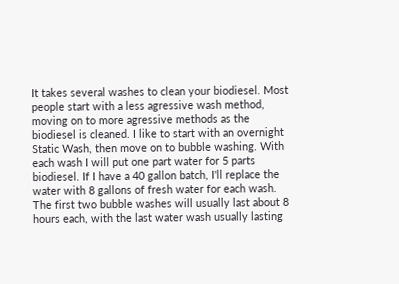It takes several washes to clean your biodiesel. Most people start with a less agressive wash method, moving on to more agressive methods as the biodiesel is cleaned. I like to start with an overnight Static Wash, then move on to bubble washing. With each wash I will put one part water for 5 parts biodiesel. If I have a 40 gallon batch, I'll replace the water with 8 gallons of fresh water for each wash. The first two bubble washes will usually last about 8 hours each, with the last water wash usually lasting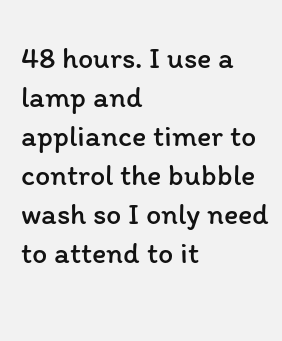48 hours. I use a lamp and appliance timer to control the bubble  wash so I only need to attend to it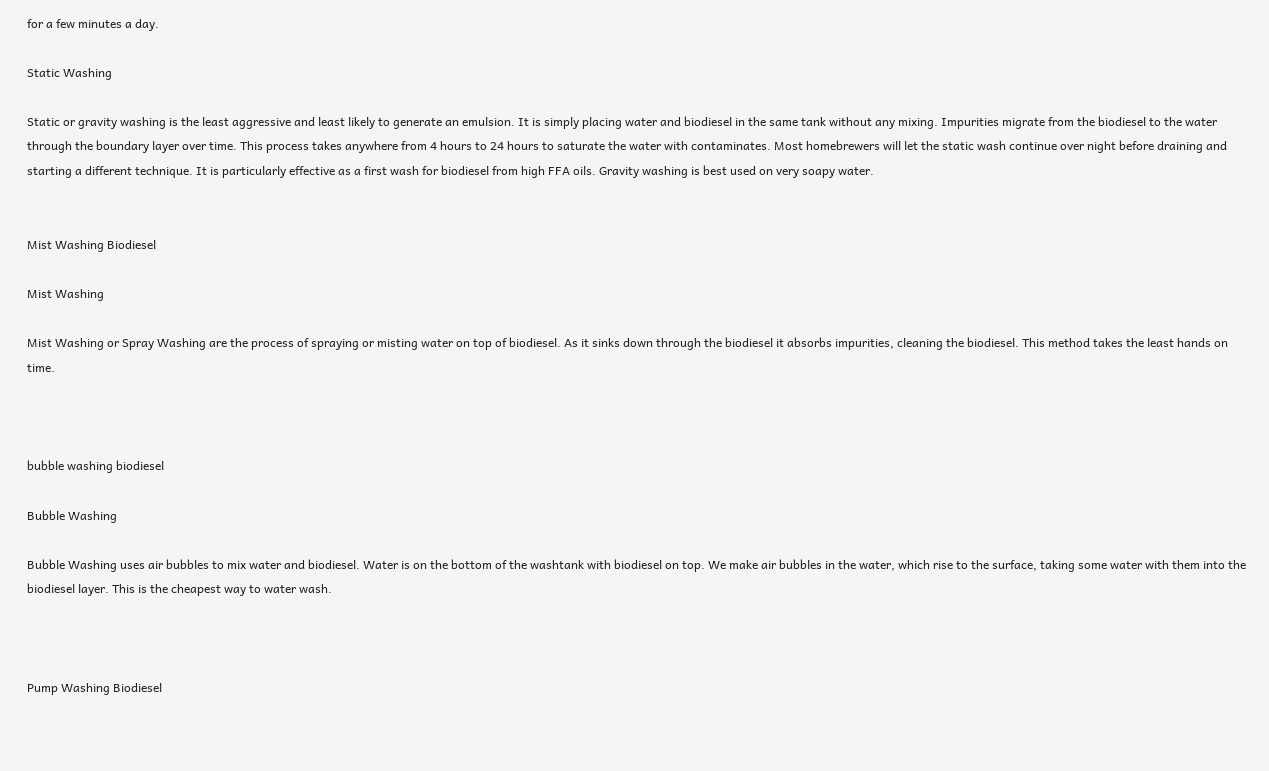for a few minutes a day.

Static Washing

Static or gravity washing is the least aggressive and least likely to generate an emulsion. It is simply placing water and biodiesel in the same tank without any mixing. Impurities migrate from the biodiesel to the water through the boundary layer over time. This process takes anywhere from 4 hours to 24 hours to saturate the water with contaminates. Most homebrewers will let the static wash continue over night before draining and starting a different technique. It is particularly effective as a first wash for biodiesel from high FFA oils. Gravity washing is best used on very soapy water.


Mist Washing Biodiesel

Mist Washing

Mist Washing or Spray Washing are the process of spraying or misting water on top of biodiesel. As it sinks down through the biodiesel it absorbs impurities, cleaning the biodiesel. This method takes the least hands on time.



bubble washing biodiesel

Bubble Washing

Bubble Washing uses air bubbles to mix water and biodiesel. Water is on the bottom of the washtank with biodiesel on top. We make air bubbles in the water, which rise to the surface, taking some water with them into the biodiesel layer. This is the cheapest way to water wash.



Pump Washing Biodiesel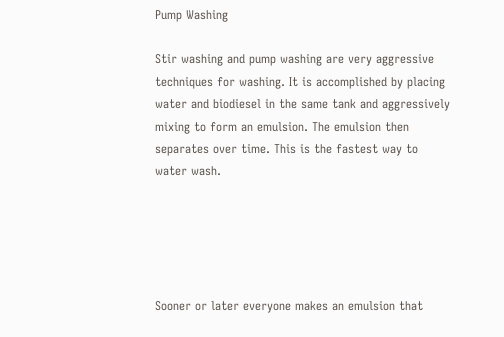Pump Washing

Stir washing and pump washing are very aggressive techniques for washing. It is accomplished by placing water and biodiesel in the same tank and aggressively mixing to form an emulsion. The emulsion then separates over time. This is the fastest way to water wash.





Sooner or later everyone makes an emulsion that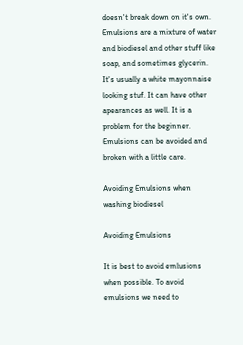doesn't break down on it's own. Emulsions are a mixture of water and biodiesel and other stuff like soap, and sometimes glycerin. It's usually a white mayonnaise looking stuf. It can have other apearances as well. It is a problem for the beginner. Emulsions can be avoided and broken with a little care.

Avoiding Emulsions when washing biodiesel

Avoiding Emulsions

It is best to avoid emlusions when possible. To avoid emulsions we need to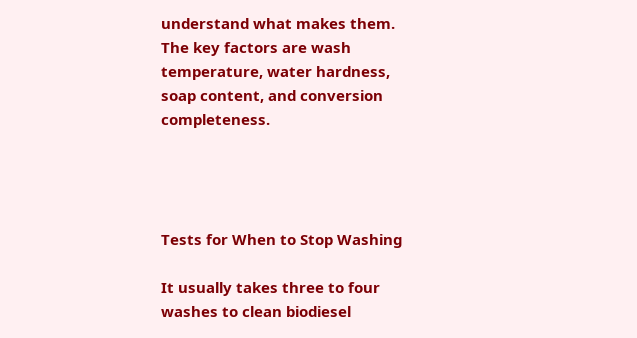understand what makes them. The key factors are wash temperature, water hardness, soap content, and conversion completeness.




Tests for When to Stop Washing

It usually takes three to four washes to clean biodiesel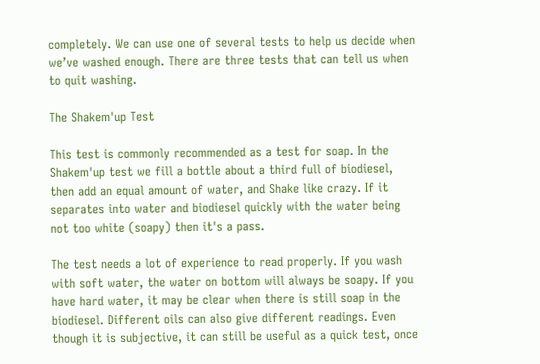completely. We can use one of several tests to help us decide when we’ve washed enough. There are three tests that can tell us when to quit washing.

The Shakem'up Test

This test is commonly recommended as a test for soap. In the Shakem'up test we fill a bottle about a third full of biodiesel, then add an equal amount of water, and Shake like crazy. If it separates into water and biodiesel quickly with the water being not too white (soapy) then it's a pass.

The test needs a lot of experience to read properly. If you wash with soft water, the water on bottom will always be soapy. If you have hard water, it may be clear when there is still soap in the biodiesel. Different oils can also give different readings. Even though it is subjective, it can still be useful as a quick test, once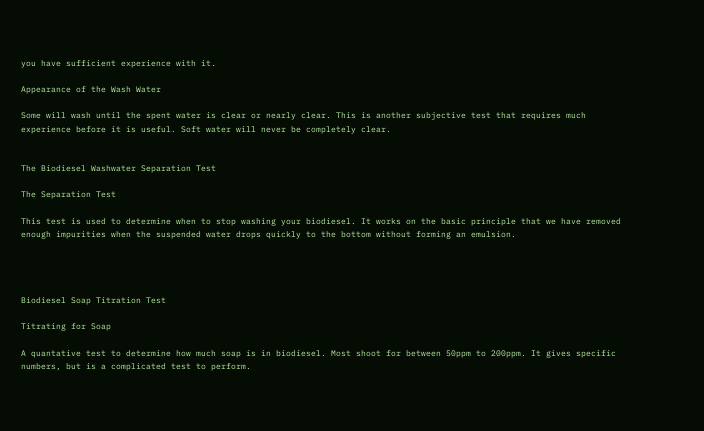you have sufficient experience with it.

Appearance of the Wash Water

Some will wash until the spent water is clear or nearly clear. This is another subjective test that requires much experience before it is useful. Soft water will never be completely clear.


The Biodiesel Washwater Separation Test

The Separation Test

This test is used to determine when to stop washing your biodiesel. It works on the basic principle that we have removed enough impurities when the suspended water drops quickly to the bottom without forming an emulsion.




Biodiesel Soap Titration Test

Titrating for Soap

A quantative test to determine how much soap is in biodiesel. Most shoot for between 50ppm to 200ppm. It gives specific numbers, but is a complicated test to perform.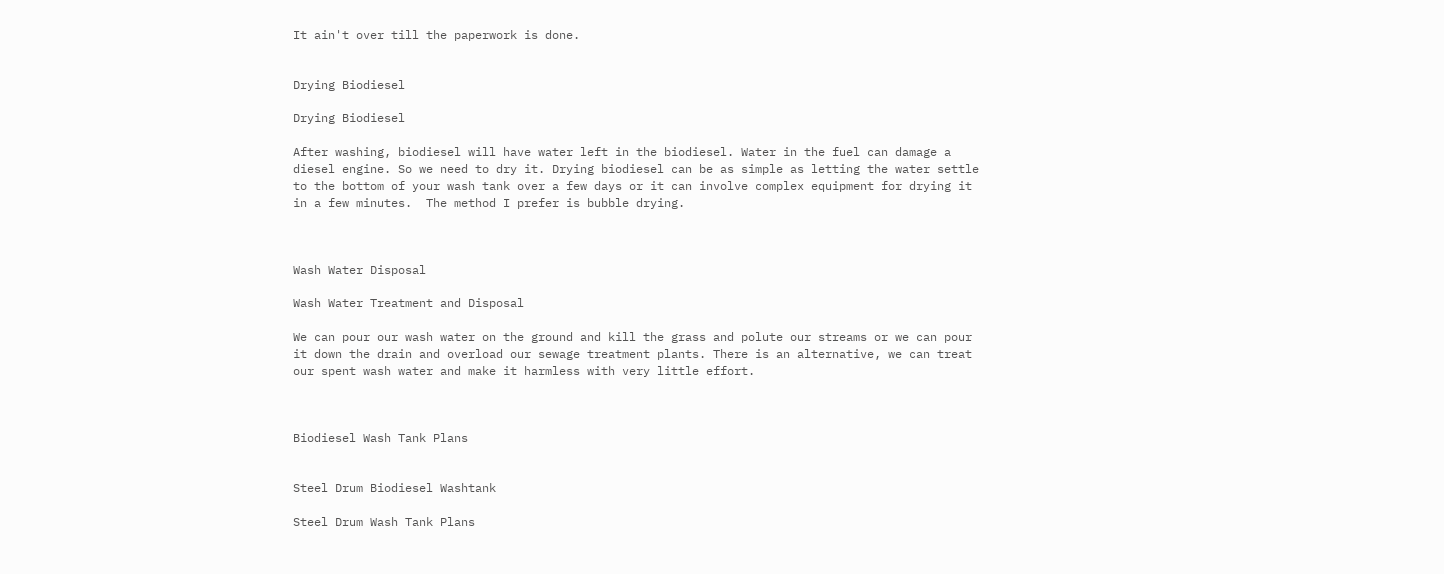It ain't over till the paperwork is done.


Drying Biodiesel

Drying Biodiesel

After washing, biodiesel will have water left in the biodiesel. Water in the fuel can damage a diesel engine. So we need to dry it. Drying biodiesel can be as simple as letting the water settle to the bottom of your wash tank over a few days or it can involve complex equipment for drying it in a few minutes.  The method I prefer is bubble drying.



Wash Water Disposal

Wash Water Treatment and Disposal

We can pour our wash water on the ground and kill the grass and polute our streams or we can pour it down the drain and overload our sewage treatment plants. There is an alternative, we can treat our spent wash water and make it harmless with very little effort.



Biodiesel Wash Tank Plans


Steel Drum Biodiesel Washtank

Steel Drum Wash Tank Plans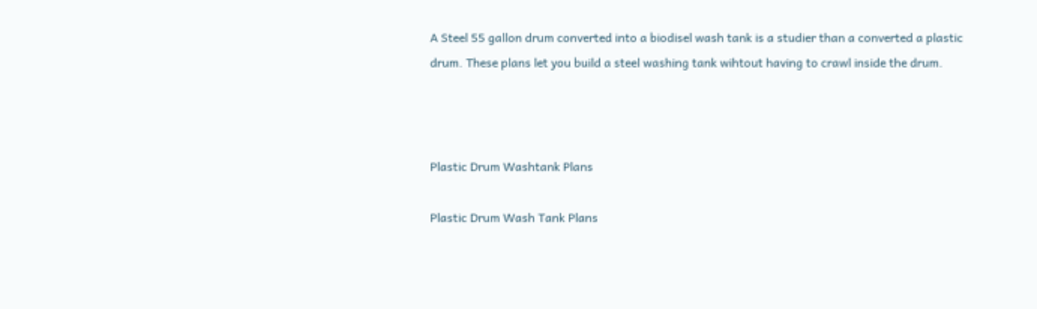A Steel 55 gallon drum converted into a biodisel wash tank is a studier than a converted a plastic drum. These plans let you build a steel washing tank wihtout having to crawl inside the drum.



Plastic Drum Washtank Plans

Plastic Drum Wash Tank Plans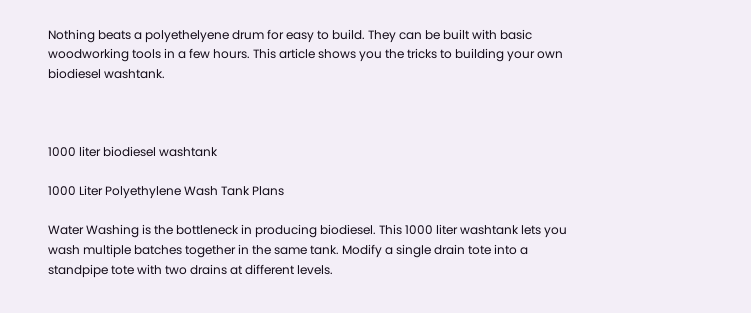Nothing beats a polyethelyene drum for easy to build. They can be built with basic woodworking tools in a few hours. This article shows you the tricks to building your own biodiesel washtank.



1000 liter biodiesel washtank

1000 Liter Polyethylene Wash Tank Plans

Water Washing is the bottleneck in producing biodiesel. This 1000 liter washtank lets you wash multiple batches together in the same tank. Modify a single drain tote into a standpipe tote with two drains at different levels.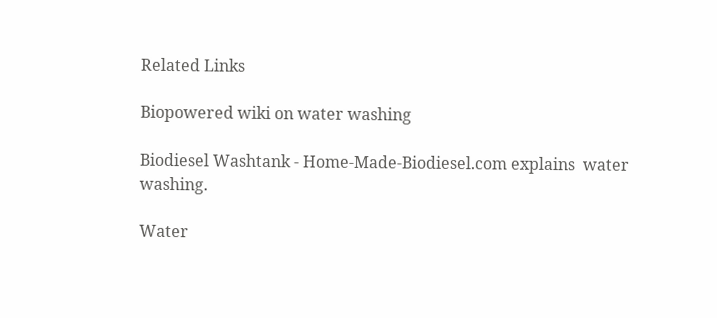Related Links

Biopowered wiki on water washing

Biodiesel Washtank - Home-Made-Biodiesel.com explains  water washing.

Water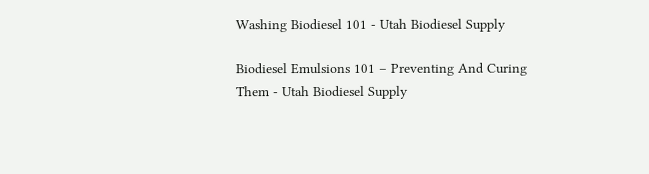Washing Biodiesel 101 - Utah Biodiesel Supply

Biodiesel Emulsions 101 – Preventing And Curing Them - Utah Biodiesel Supply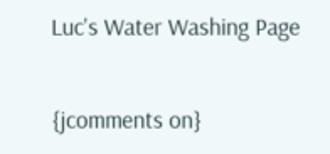Luc's Water Washing Page


{jcomments on}